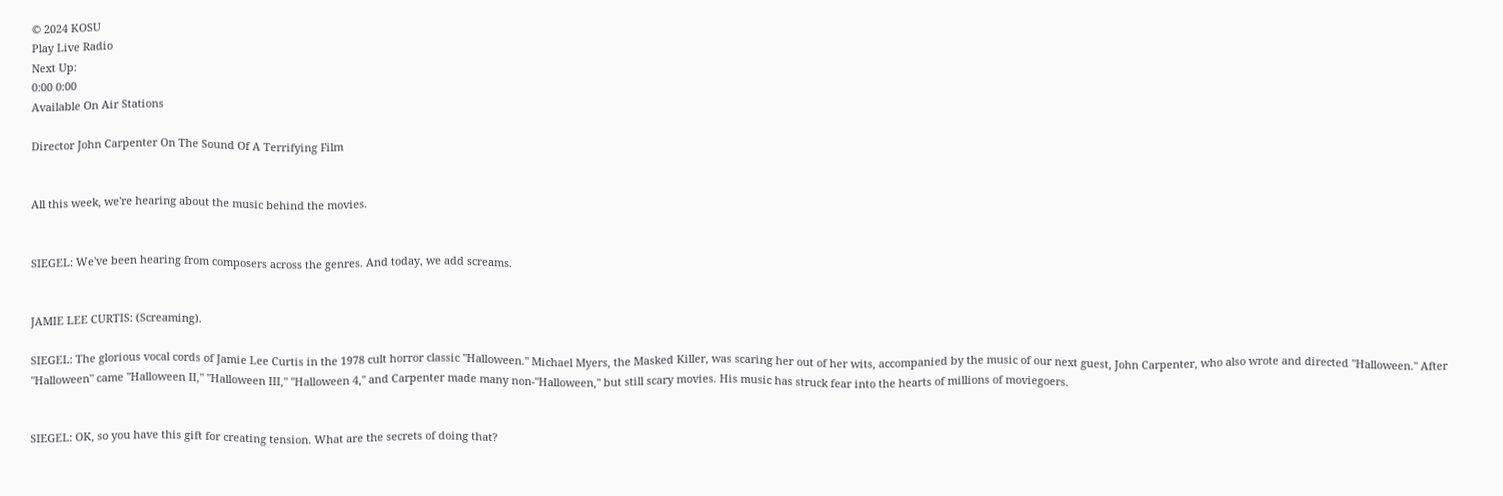© 2024 KOSU
Play Live Radio
Next Up:
0:00 0:00
Available On Air Stations

Director John Carpenter On The Sound Of A Terrifying Film


All this week, we're hearing about the music behind the movies.


SIEGEL: We've been hearing from composers across the genres. And today, we add screams.


JAMIE LEE CURTIS: (Screaming).

SIEGEL: The glorious vocal cords of Jamie Lee Curtis in the 1978 cult horror classic "Halloween." Michael Myers, the Masked Killer, was scaring her out of her wits, accompanied by the music of our next guest, John Carpenter, who also wrote and directed "Halloween." After "Halloween" came "Halloween II," "Halloween III," "Halloween 4," and Carpenter made many non-"Halloween," but still scary movies. His music has struck fear into the hearts of millions of moviegoers.


SIEGEL: OK, so you have this gift for creating tension. What are the secrets of doing that?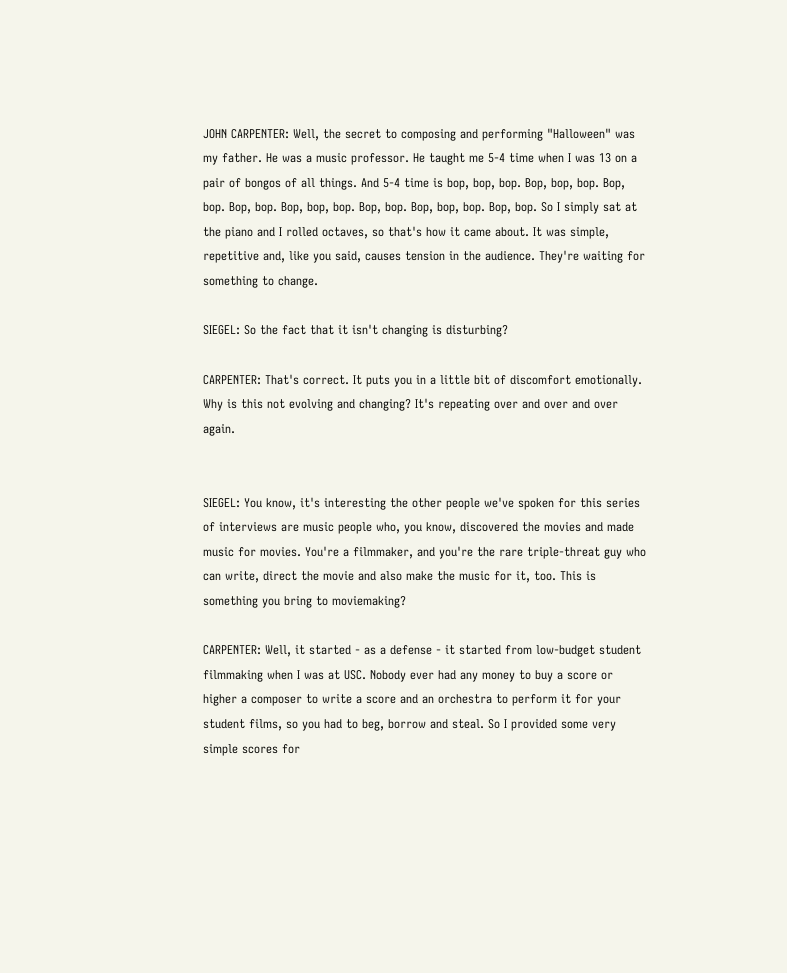JOHN CARPENTER: Well, the secret to composing and performing "Halloween" was my father. He was a music professor. He taught me 5-4 time when I was 13 on a pair of bongos of all things. And 5-4 time is bop, bop, bop. Bop, bop, bop. Bop, bop. Bop, bop. Bop, bop, bop. Bop, bop. Bop, bop, bop. Bop, bop. So I simply sat at the piano and I rolled octaves, so that's how it came about. It was simple, repetitive and, like you said, causes tension in the audience. They're waiting for something to change.

SIEGEL: So the fact that it isn't changing is disturbing?

CARPENTER: That's correct. It puts you in a little bit of discomfort emotionally. Why is this not evolving and changing? It's repeating over and over and over again.


SIEGEL: You know, it's interesting the other people we've spoken for this series of interviews are music people who, you know, discovered the movies and made music for movies. You're a filmmaker, and you're the rare triple-threat guy who can write, direct the movie and also make the music for it, too. This is something you bring to moviemaking?

CARPENTER: Well, it started - as a defense - it started from low-budget student filmmaking when I was at USC. Nobody ever had any money to buy a score or higher a composer to write a score and an orchestra to perform it for your student films, so you had to beg, borrow and steal. So I provided some very simple scores for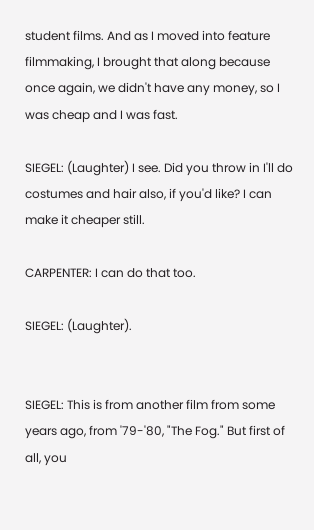student films. And as I moved into feature filmmaking, I brought that along because once again, we didn't have any money, so I was cheap and I was fast.

SIEGEL: (Laughter) I see. Did you throw in I'll do costumes and hair also, if you'd like? I can make it cheaper still.

CARPENTER: I can do that too.

SIEGEL: (Laughter).


SIEGEL: This is from another film from some years ago, from '79-'80, "The Fog." But first of all, you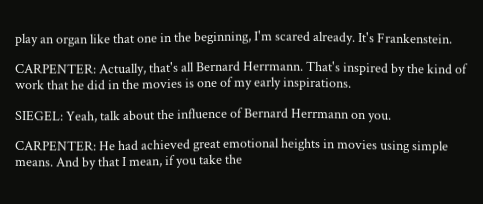play an organ like that one in the beginning, I'm scared already. It's Frankenstein.

CARPENTER: Actually, that's all Bernard Herrmann. That's inspired by the kind of work that he did in the movies is one of my early inspirations.

SIEGEL: Yeah, talk about the influence of Bernard Herrmann on you.

CARPENTER: He had achieved great emotional heights in movies using simple means. And by that I mean, if you take the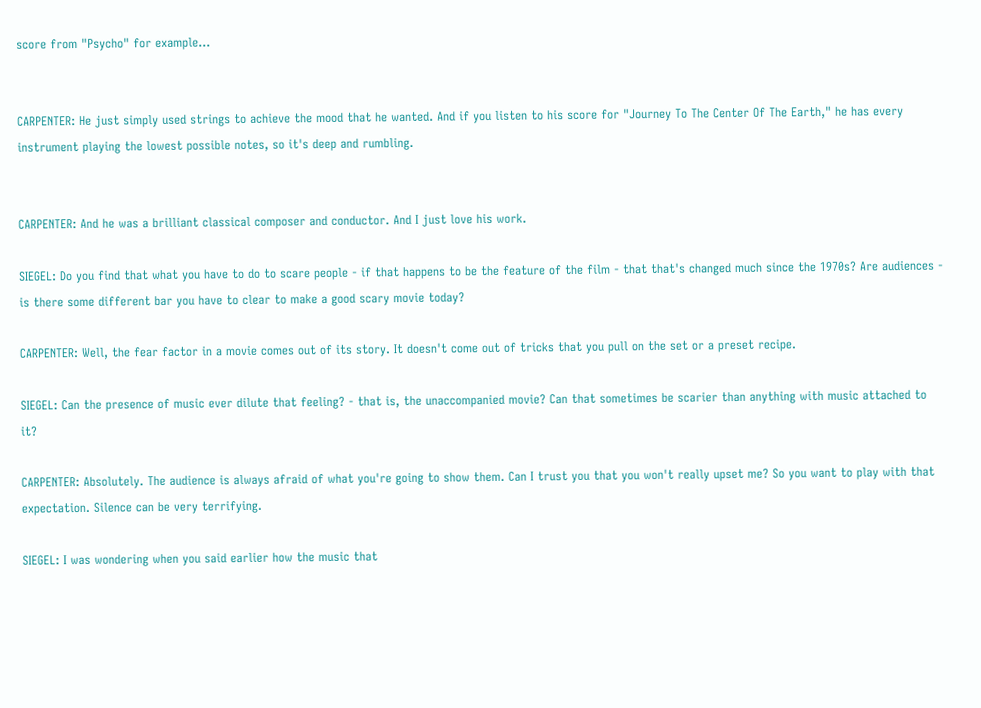score from "Psycho" for example...


CARPENTER: He just simply used strings to achieve the mood that he wanted. And if you listen to his score for "Journey To The Center Of The Earth," he has every instrument playing the lowest possible notes, so it's deep and rumbling.


CARPENTER: And he was a brilliant classical composer and conductor. And I just love his work.

SIEGEL: Do you find that what you have to do to scare people - if that happens to be the feature of the film - that that's changed much since the 1970s? Are audiences - is there some different bar you have to clear to make a good scary movie today?

CARPENTER: Well, the fear factor in a movie comes out of its story. It doesn't come out of tricks that you pull on the set or a preset recipe.

SIEGEL: Can the presence of music ever dilute that feeling? - that is, the unaccompanied movie? Can that sometimes be scarier than anything with music attached to it?

CARPENTER: Absolutely. The audience is always afraid of what you're going to show them. Can I trust you that you won't really upset me? So you want to play with that expectation. Silence can be very terrifying.

SIEGEL: I was wondering when you said earlier how the music that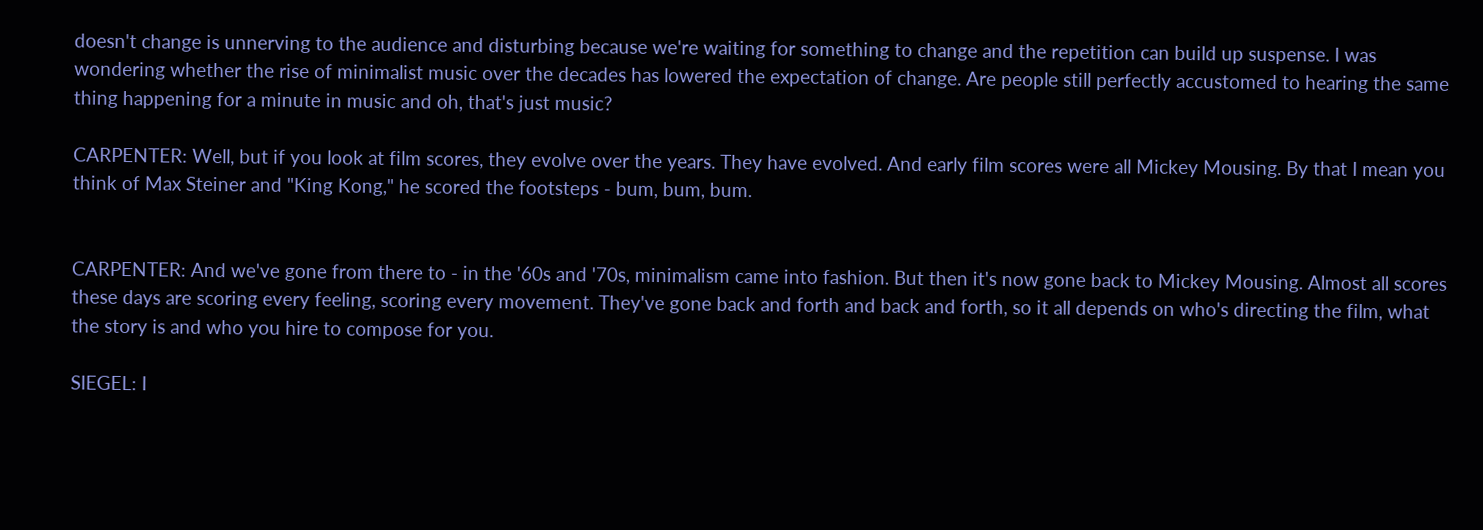doesn't change is unnerving to the audience and disturbing because we're waiting for something to change and the repetition can build up suspense. I was wondering whether the rise of minimalist music over the decades has lowered the expectation of change. Are people still perfectly accustomed to hearing the same thing happening for a minute in music and oh, that's just music?

CARPENTER: Well, but if you look at film scores, they evolve over the years. They have evolved. And early film scores were all Mickey Mousing. By that I mean you think of Max Steiner and "King Kong," he scored the footsteps - bum, bum, bum.


CARPENTER: And we've gone from there to - in the '60s and '70s, minimalism came into fashion. But then it's now gone back to Mickey Mousing. Almost all scores these days are scoring every feeling, scoring every movement. They've gone back and forth and back and forth, so it all depends on who's directing the film, what the story is and who you hire to compose for you.

SIEGEL: I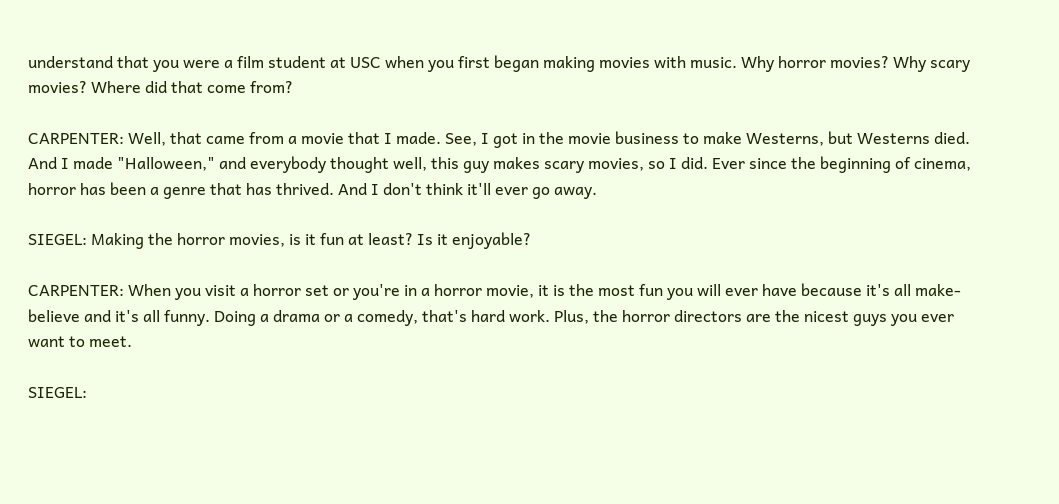understand that you were a film student at USC when you first began making movies with music. Why horror movies? Why scary movies? Where did that come from?

CARPENTER: Well, that came from a movie that I made. See, I got in the movie business to make Westerns, but Westerns died. And I made "Halloween," and everybody thought well, this guy makes scary movies, so I did. Ever since the beginning of cinema, horror has been a genre that has thrived. And I don't think it'll ever go away.

SIEGEL: Making the horror movies, is it fun at least? Is it enjoyable?

CARPENTER: When you visit a horror set or you're in a horror movie, it is the most fun you will ever have because it's all make-believe and it's all funny. Doing a drama or a comedy, that's hard work. Plus, the horror directors are the nicest guys you ever want to meet.

SIEGEL: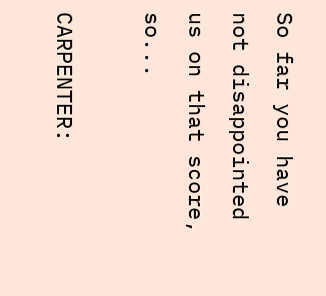So far you have not disappointed us on that score, so...

CARPENTER: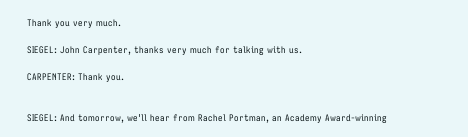Thank you very much.

SIEGEL: John Carpenter, thanks very much for talking with us.

CARPENTER: Thank you.


SIEGEL: And tomorrow, we'll hear from Rachel Portman, an Academy Award-winning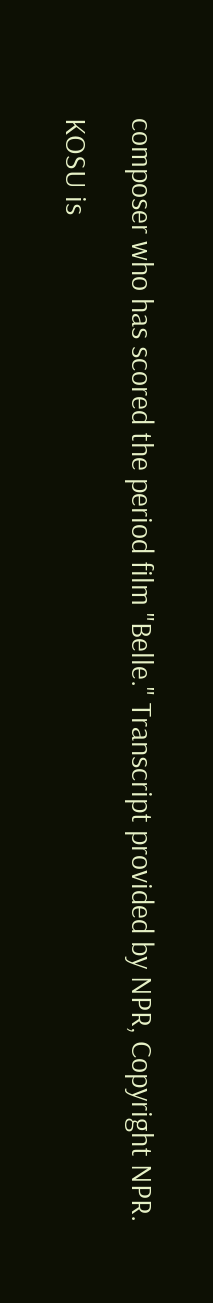composer who has scored the period film "Belle." Transcript provided by NPR, Copyright NPR.

KOSU is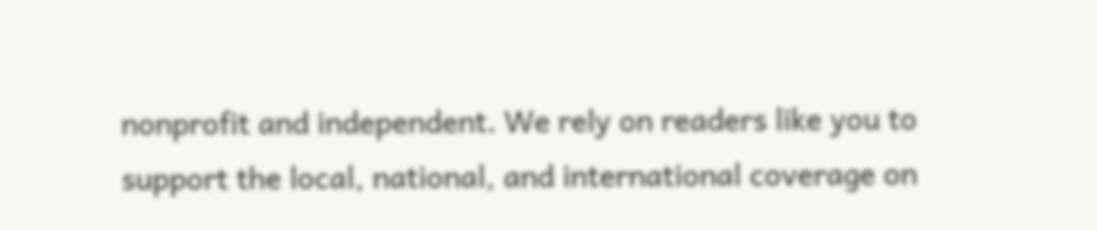nonprofit and independent. We rely on readers like you to support the local, national, and international coverage on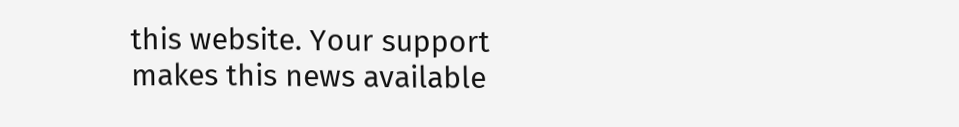this website. Your support makes this news available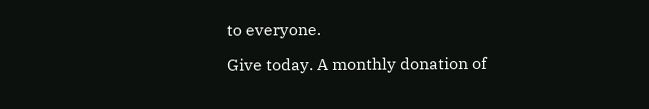to everyone.

Give today. A monthly donation of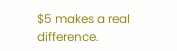$5 makes a real difference.